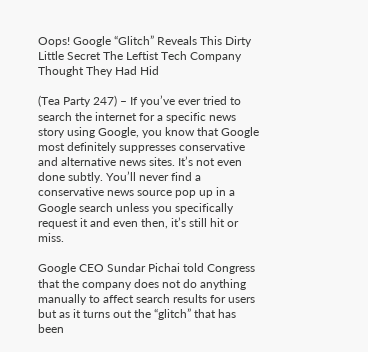Oops! Google “Glitch” Reveals This Dirty Little Secret The Leftist Tech Company Thought They Had Hid

(Tea Party 247) – If you’ve ever tried to search the internet for a specific news story using Google, you know that Google most definitely suppresses conservative and alternative news sites. It’s not even done subtly. You’ll never find a conservative news source pop up in a Google search unless you specifically request it and even then, it’s still hit or miss.

Google CEO Sundar Pichai told Congress that the company does not do anything manually to affect search results for users but as it turns out the “glitch” that has been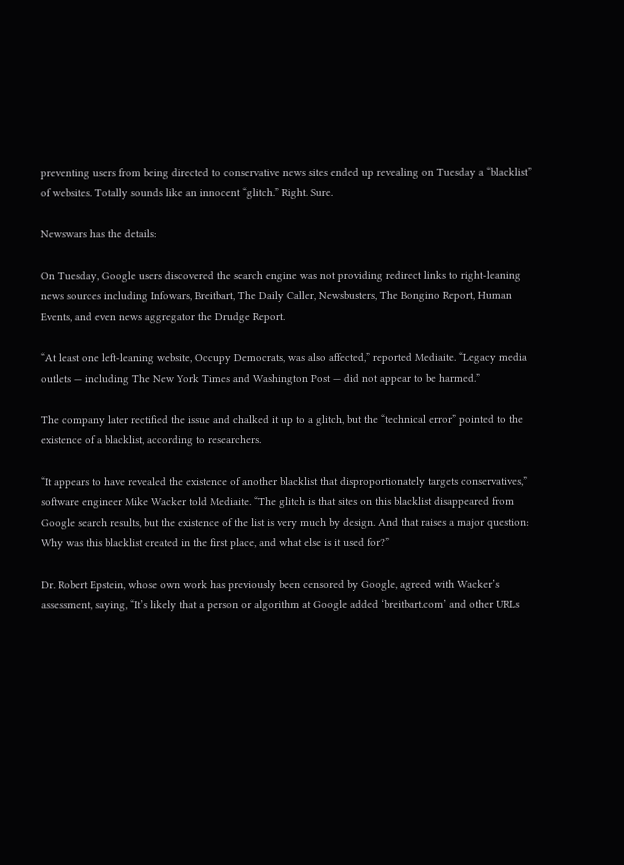preventing users from being directed to conservative news sites ended up revealing on Tuesday a “blacklist” of websites. Totally sounds like an innocent “glitch.” Right. Sure.

Newswars has the details:

On Tuesday, Google users discovered the search engine was not providing redirect links to right-leaning news sources including Infowars, Breitbart, The Daily Caller, Newsbusters, The Bongino Report, Human Events, and even news aggregator the Drudge Report.

“At least one left-leaning website, Occupy Democrats, was also affected,” reported Mediaite. “Legacy media outlets — including The New York Times and Washington Post — did not appear to be harmed.”

The company later rectified the issue and chalked it up to a glitch, but the “technical error” pointed to the existence of a blacklist, according to researchers.

“It appears to have revealed the existence of another blacklist that disproportionately targets conservatives,” software engineer Mike Wacker told Mediaite. “The glitch is that sites on this blacklist disappeared from Google search results, but the existence of the list is very much by design. And that raises a major question: Why was this blacklist created in the first place, and what else is it used for?”

Dr. Robert Epstein, whose own work has previously been censored by Google, agreed with Wacker’s assessment, saying, “It’s likely that a person or algorithm at Google added ‘breitbart.com’ and other URLs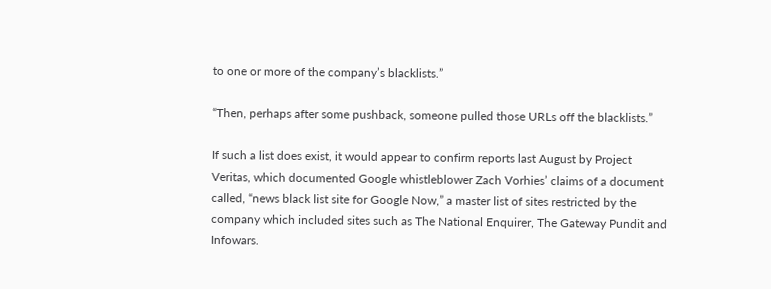to one or more of the company’s blacklists.”

“Then, perhaps after some pushback, someone pulled those URLs off the blacklists.”

If such a list does exist, it would appear to confirm reports last August by Project Veritas, which documented Google whistleblower Zach Vorhies’ claims of a document called, “news black list site for Google Now,” a master list of sites restricted by the company which included sites such as The National Enquirer, The Gateway Pundit and Infowars.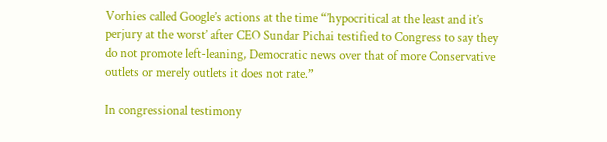Vorhies called Google’s actions at the time “’hypocritical at the least and it’s perjury at the worst’ after CEO Sundar Pichai testified to Congress to say they do not promote left-leaning, Democratic news over that of more Conservative outlets or merely outlets it does not rate.”

In congressional testimony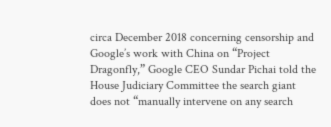circa December 2018 concerning censorship and Google’s work with China on “Project Dragonfly,” Google CEO Sundar Pichai told the House Judiciary Committee the search giant does not “manually intervene on any search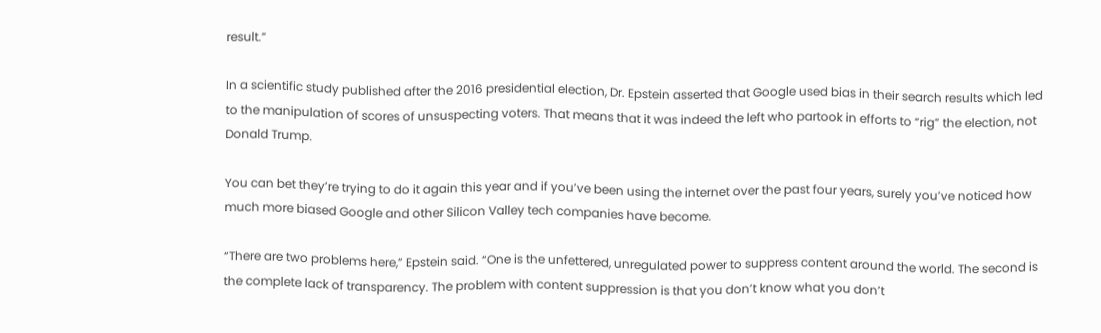result.”

In a scientific study published after the 2016 presidential election, Dr. Epstein asserted that Google used bias in their search results which led to the manipulation of scores of unsuspecting voters. That means that it was indeed the left who partook in efforts to “rig” the election, not Donald Trump.

You can bet they’re trying to do it again this year and if you’ve been using the internet over the past four years, surely you’ve noticed how much more biased Google and other Silicon Valley tech companies have become.

“There are two problems here,” Epstein said. “One is the unfettered, unregulated power to suppress content around the world. The second is the complete lack of transparency. The problem with content suppression is that you don’t know what you don’t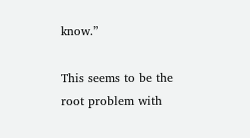know.”

This seems to be the root problem with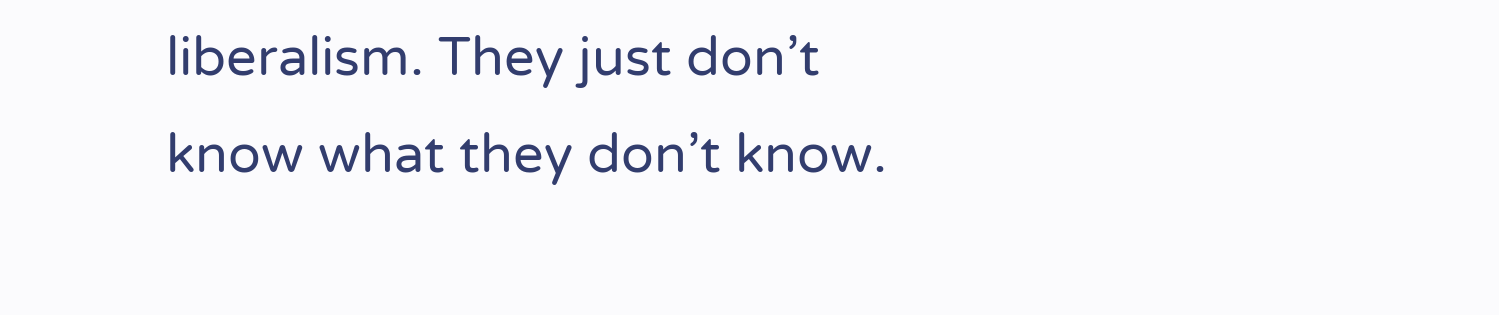liberalism. They just don’t know what they don’t know.